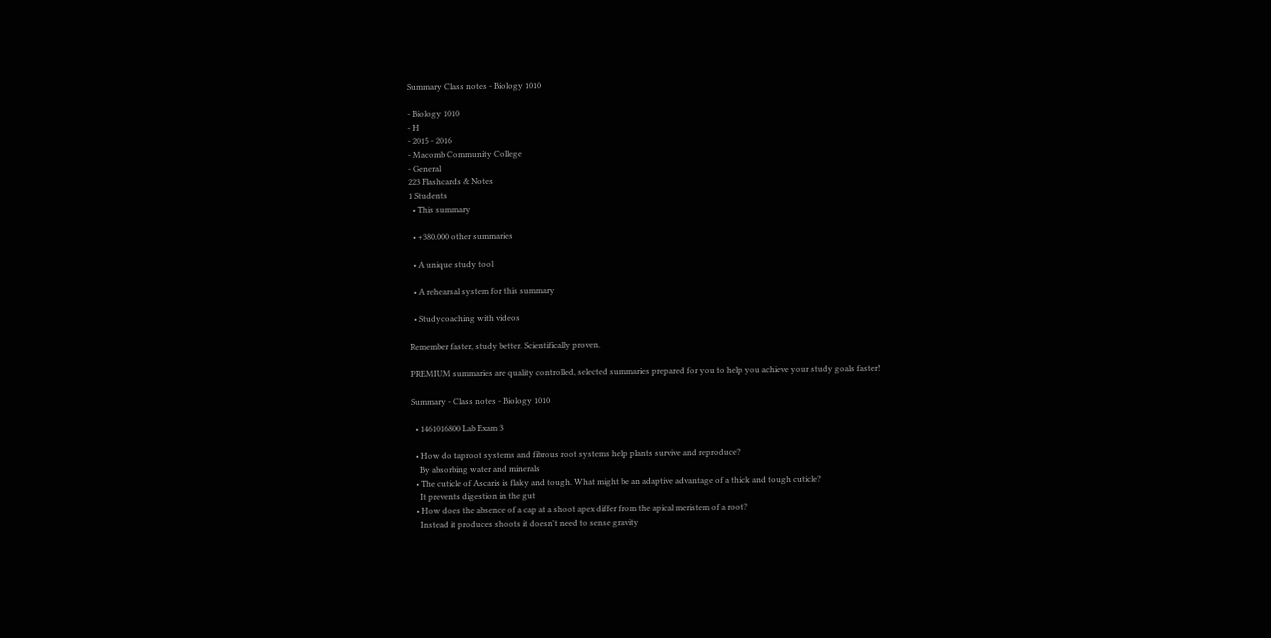Summary Class notes - Biology 1010

- Biology 1010
- H
- 2015 - 2016
- Macomb Community College
- General
223 Flashcards & Notes
1 Students
  • This summary

  • +380.000 other summaries

  • A unique study tool

  • A rehearsal system for this summary

  • Studycoaching with videos

Remember faster, study better. Scientifically proven.

PREMIUM summaries are quality controlled, selected summaries prepared for you to help you achieve your study goals faster!

Summary - Class notes - Biology 1010

  • 1461016800 Lab Exam 3

  • How do taproot systems and fibrous root systems help plants survive and reproduce?
    By absorbing water and minerals
  • The cuticle of Ascaris is flaky and tough. What might be an adaptive advantage of a thick and tough cuticle?
    It prevents digestion in the gut
  • How does the absence of a cap at a shoot apex differ from the apical meristem of a root?
    Instead it produces shoots it doesn't need to sense gravity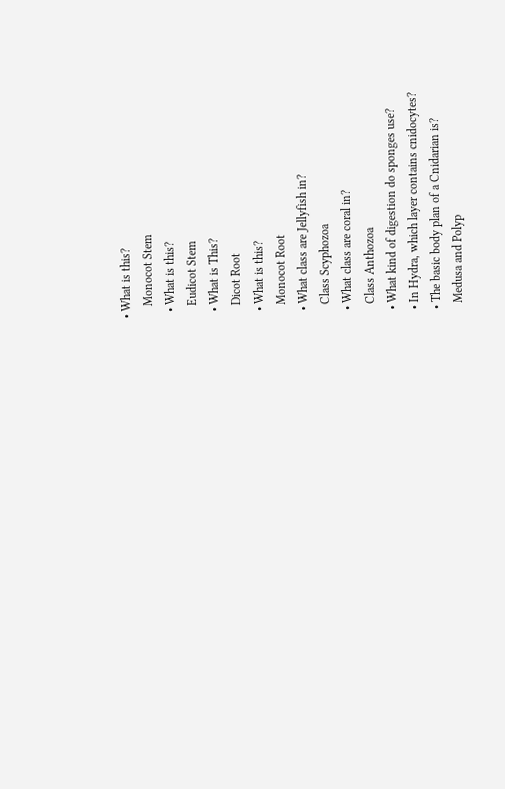• What is this?
    Monocot Stem
  • What is this?
    Eudicot Stem
  • What is This?
    Dicot Root
  • What is this?
    Monocot Root
  • What class are Jellyfish in?
    Class Scyphozoa
  • What class are coral in?
    Class Anthozoa
  • What kind of digestion do sponges use?
  • In Hydra, which layer contains cnidocytes?
  • The basic body plan of a Cnidarian is?
    Medusa and Polyp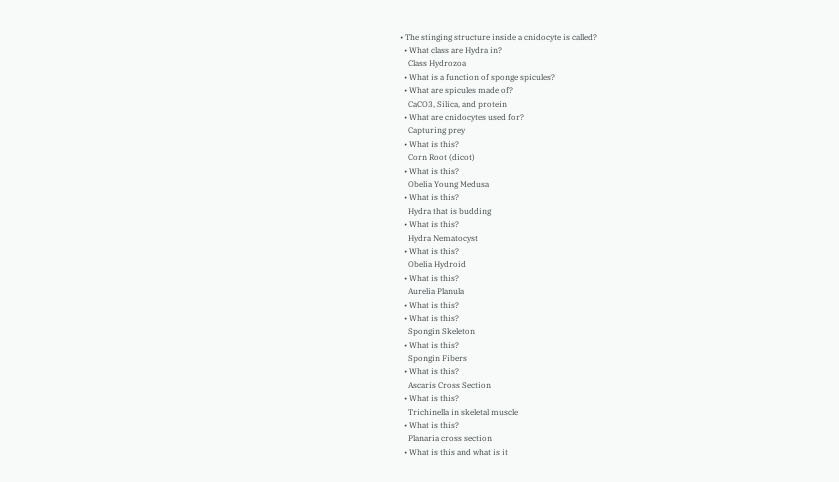• The stinging structure inside a cnidocyte is called?
  • What class are Hydra in?
    Class Hydrozoa
  • What is a function of sponge spicules?
  • What are spicules made of?
    CaCO3, Silica, and protein
  • What are cnidocytes used for?
    Capturing prey
  • What is this?
    Corn Root (dicot)
  • What is this?
    Obelia Young Medusa
  • What is this?
    Hydra that is budding
  • What is this?
    Hydra Nematocyst
  • What is this?
    Obelia Hydroid
  • What is this?
    Aurelia Planula
  • What is this?
  • What is this?
    Spongin Skeleton
  • What is this?
    Spongin Fibers
  • What is this?
    Ascaris Cross Section
  • What is this?
    Trichinella in skeletal muscle
  • What is this?
    Planaria cross section
  • What is this and what is it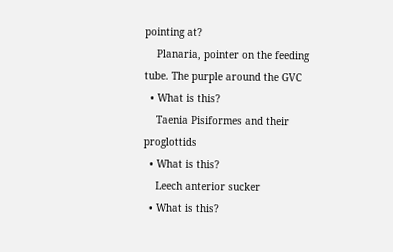pointing at?
    Planaria, pointer on the feeding tube. The purple around the GVC
  • What is this?
    Taenia Pisiformes and their proglottids
  • What is this?
    Leech anterior sucker
  • What is this?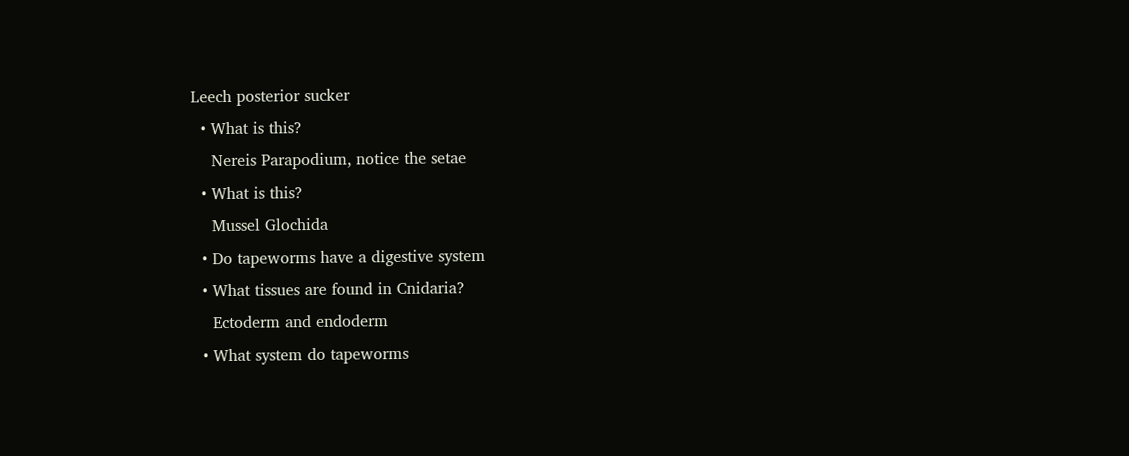Leech posterior sucker
  • What is this?
    Nereis Parapodium, notice the setae
  • What is this?
    Mussel Glochida
  • Do tapeworms have a digestive system
  • What tissues are found in Cnidaria?
    Ectoderm and endoderm
  • What system do tapeworms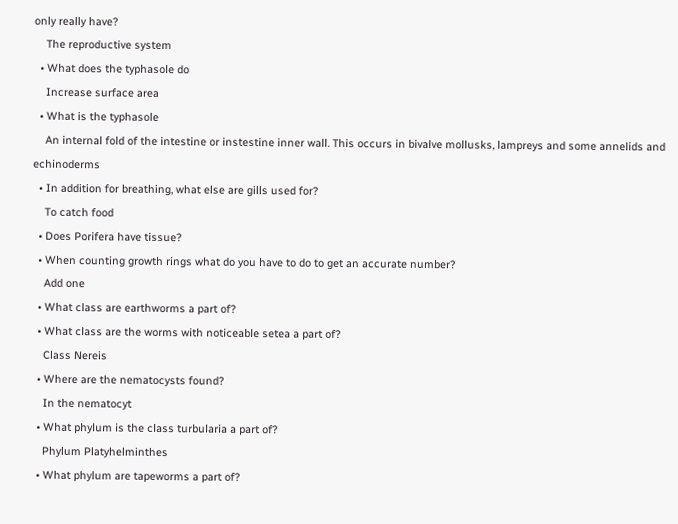only really have?
    The reproductive system
  • What does the typhasole do
    Increase surface area
  • What is the typhasole
    An internal fold of the intestine or instestine inner wall. This occurs in bivalve mollusks, lampreys and some annelids and echinoderms
  • In addition for breathing, what else are gills used for?
    To catch food
  • Does Porifera have tissue?
  • When counting growth rings what do you have to do to get an accurate number?
    Add one
  • What class are earthworms a part of?
  • What class are the worms with noticeable setea a part of?
    Class Nereis
  • Where are the nematocysts found?
    In the nematocyt
  • What phylum is the class turbularia a part of?
    Phylum Platyhelminthes
  • What phylum are tapeworms a part of?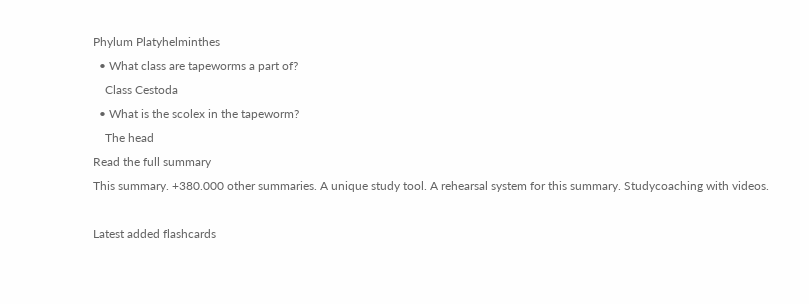Phylum Platyhelminthes
  • What class are tapeworms a part of?
    Class Cestoda
  • What is the scolex in the tapeworm?
    The head
Read the full summary
This summary. +380.000 other summaries. A unique study tool. A rehearsal system for this summary. Studycoaching with videos.

Latest added flashcards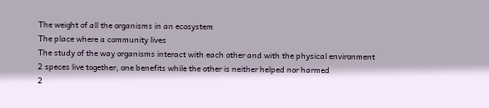The weight of all the organisms in an ecosystem
The place where a community lives
The study of the way organisms interact with each other and with the physical environment
2 speces live together, one benefits while the other is neither helped nor harmed
2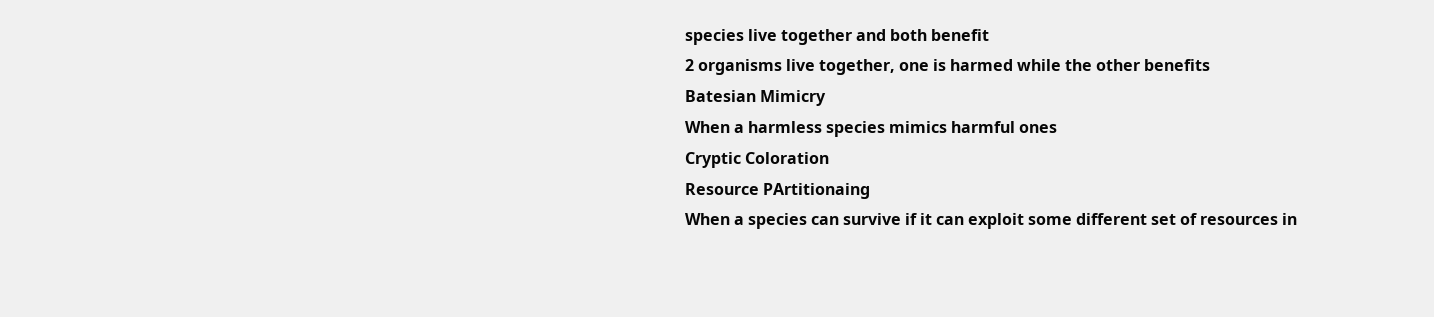species live together and both benefit
2 organisms live together, one is harmed while the other benefits
Batesian Mimicry
When a harmless species mimics harmful ones
Cryptic Coloration
Resource PArtitionaing
When a species can survive if it can exploit some different set of resources in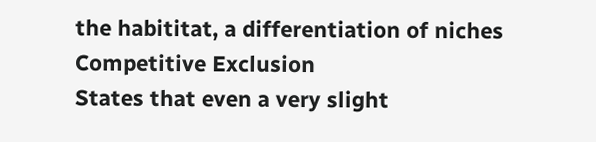the habititat, a differentiation of niches
Competitive Exclusion
States that even a very slight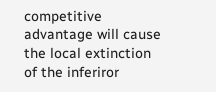competitive advantage will cause the local extinction of the inferiror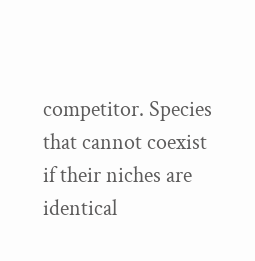competitor. Species that cannot coexist if their niches are identical